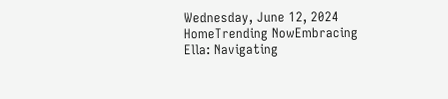Wednesday, June 12, 2024
HomeTrending NowEmbracing Ella: Navigating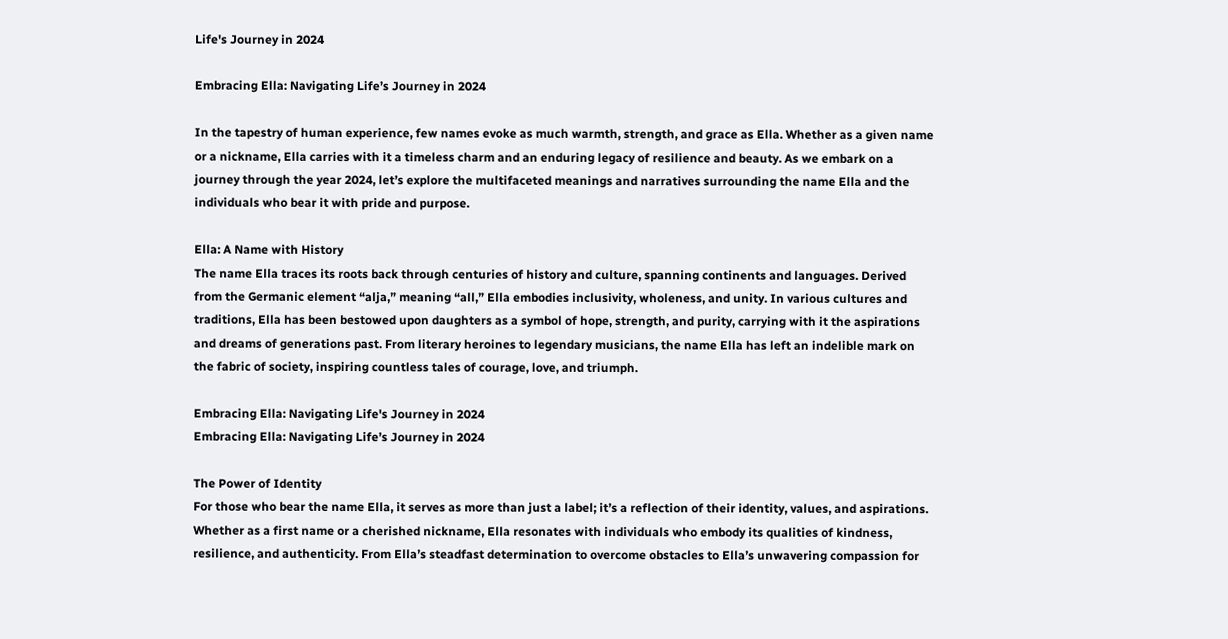Life's Journey in 2024

Embracing Ella: Navigating Life’s Journey in 2024

In the tapestry of human experience, few names evoke as much warmth, strength, and grace as Ella. Whether as a given name or a nickname, Ella carries with it a timeless charm and an enduring legacy of resilience and beauty. As we embark on a journey through the year 2024, let’s explore the multifaceted meanings and narratives surrounding the name Ella and the individuals who bear it with pride and purpose.

Ella: A Name with History
The name Ella traces its roots back through centuries of history and culture, spanning continents and languages. Derived from the Germanic element “alja,” meaning “all,” Ella embodies inclusivity, wholeness, and unity. In various cultures and traditions, Ella has been bestowed upon daughters as a symbol of hope, strength, and purity, carrying with it the aspirations and dreams of generations past. From literary heroines to legendary musicians, the name Ella has left an indelible mark on the fabric of society, inspiring countless tales of courage, love, and triumph.

Embracing Ella: Navigating Life's Journey in 2024
Embracing Ella: Navigating Life’s Journey in 2024

The Power of Identity
For those who bear the name Ella, it serves as more than just a label; it’s a reflection of their identity, values, and aspirations. Whether as a first name or a cherished nickname, Ella resonates with individuals who embody its qualities of kindness, resilience, and authenticity. From Ella’s steadfast determination to overcome obstacles to Ella’s unwavering compassion for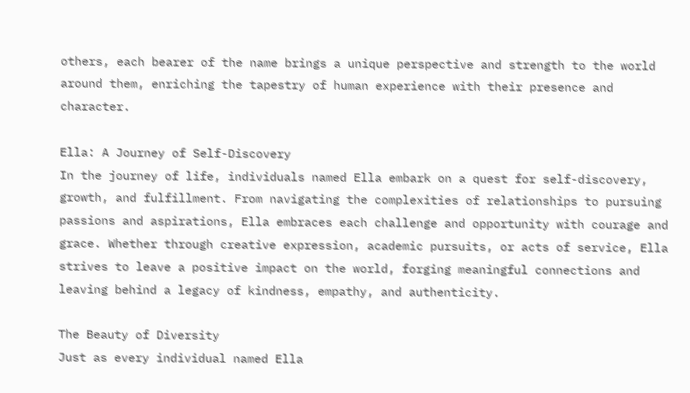others, each bearer of the name brings a unique perspective and strength to the world around them, enriching the tapestry of human experience with their presence and character.

Ella: A Journey of Self-Discovery
In the journey of life, individuals named Ella embark on a quest for self-discovery, growth, and fulfillment. From navigating the complexities of relationships to pursuing passions and aspirations, Ella embraces each challenge and opportunity with courage and grace. Whether through creative expression, academic pursuits, or acts of service, Ella strives to leave a positive impact on the world, forging meaningful connections and leaving behind a legacy of kindness, empathy, and authenticity.

The Beauty of Diversity
Just as every individual named Ella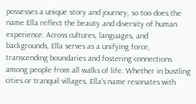possesses a unique story and journey, so too does the name Ella reflect the beauty and diversity of human experience. Across cultures, languages, and backgrounds, Ella serves as a unifying force, transcending boundaries and fostering connections among people from all walks of life. Whether in bustling cities or tranquil villages, Ella’s name resonates with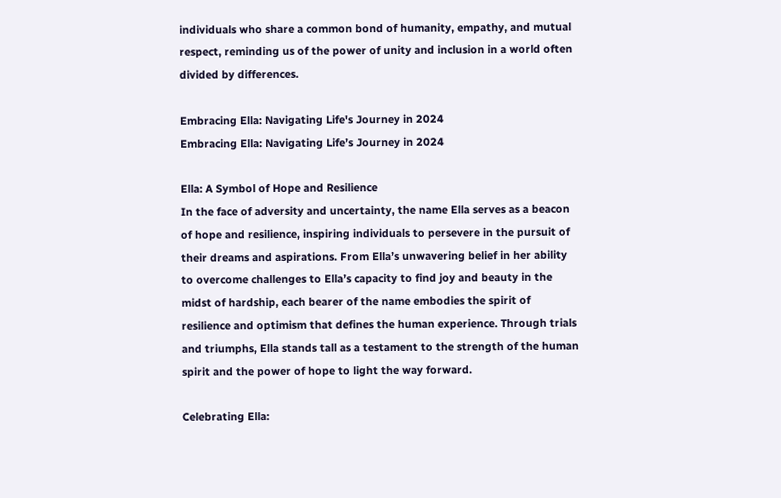individuals who share a common bond of humanity, empathy, and mutual respect, reminding us of the power of unity and inclusion in a world often divided by differences.

Embracing Ella: Navigating Life's Journey in 2024
Embracing Ella: Navigating Life’s Journey in 2024

Ella: A Symbol of Hope and Resilience
In the face of adversity and uncertainty, the name Ella serves as a beacon of hope and resilience, inspiring individuals to persevere in the pursuit of their dreams and aspirations. From Ella’s unwavering belief in her ability to overcome challenges to Ella’s capacity to find joy and beauty in the midst of hardship, each bearer of the name embodies the spirit of resilience and optimism that defines the human experience. Through trials and triumphs, Ella stands tall as a testament to the strength of the human spirit and the power of hope to light the way forward.

Celebrating Ella: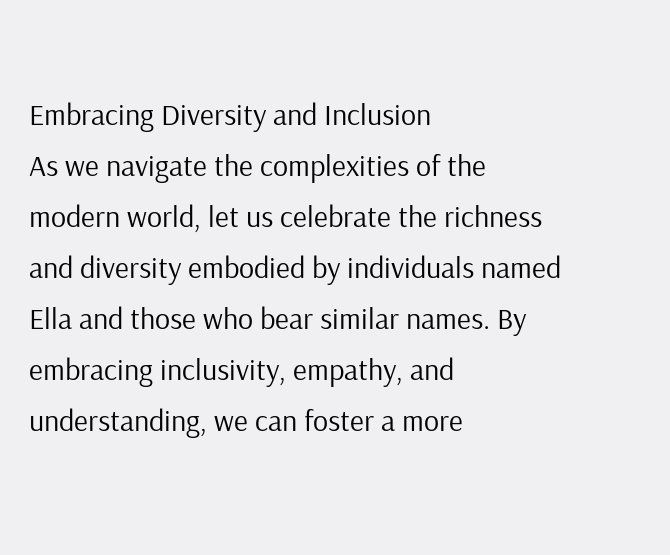Embracing Diversity and Inclusion
As we navigate the complexities of the modern world, let us celebrate the richness and diversity embodied by individuals named Ella and those who bear similar names. By embracing inclusivity, empathy, and understanding, we can foster a more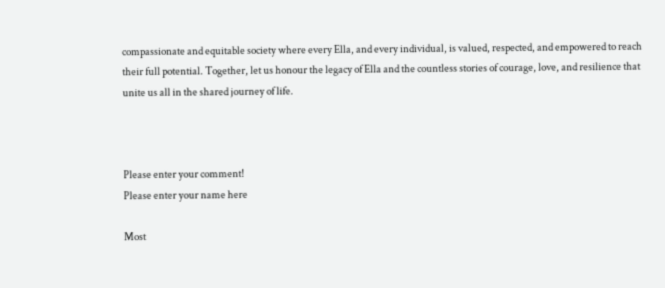compassionate and equitable society where every Ella, and every individual, is valued, respected, and empowered to reach their full potential. Together, let us honour the legacy of Ella and the countless stories of courage, love, and resilience that unite us all in the shared journey of life.



Please enter your comment!
Please enter your name here

Most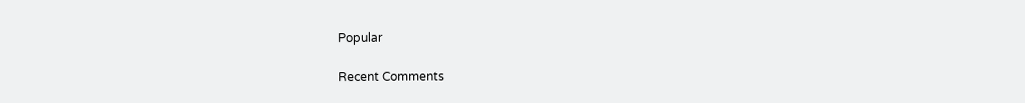Popular

Recent Comments